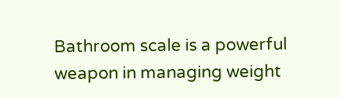Bathroom scale is a powerful weapon in managing weight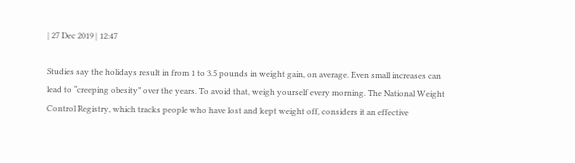| 27 Dec 2019 | 12:47

Studies say the holidays result in from 1 to 3.5 pounds in weight gain, on average. Even small increases can lead to “creeping obesity” over the years. To avoid that, weigh yourself every morning. The National Weight Control Registry, which tracks people who have lost and kept weight off, considers it an effective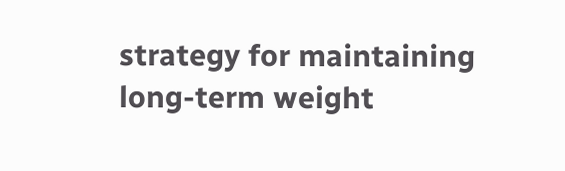strategy for maintaining long-term weight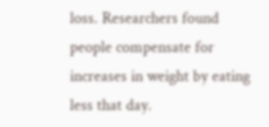loss. Researchers found people compensate for increases in weight by eating less that day.